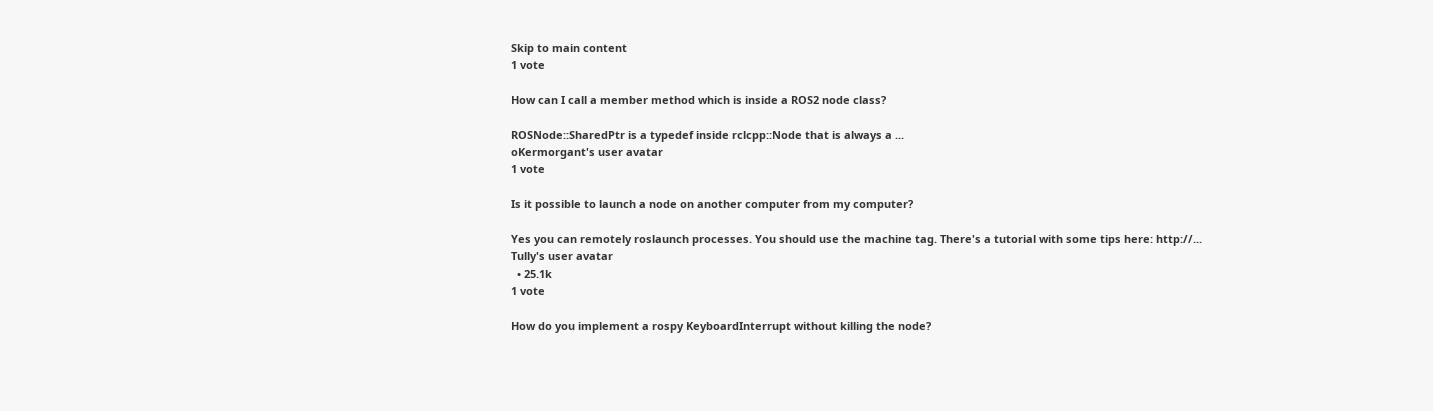Skip to main content
1 vote

How can I call a member method which is inside a ROS2 node class?

ROSNode::SharedPtr is a typedef inside rclcpp::Node that is always a ...
oKermorgant's user avatar
1 vote

Is it possible to launch a node on another computer from my computer?

Yes you can remotely roslaunch processes. You should use the machine tag. There's a tutorial with some tips here: http://...
Tully's user avatar
  • 25.1k
1 vote

How do you implement a rospy KeyboardInterrupt without killing the node?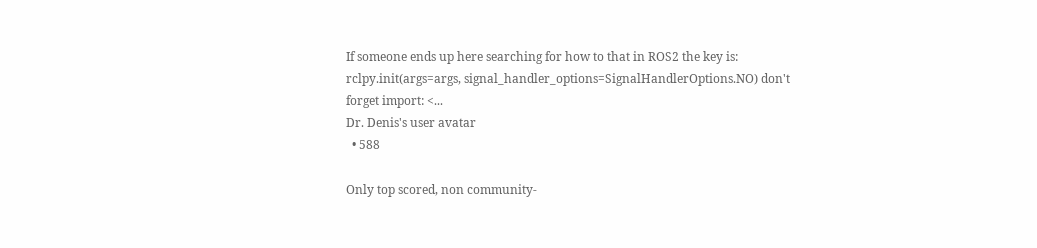If someone ends up here searching for how to that in ROS2 the key is: rclpy.init(args=args, signal_handler_options=SignalHandlerOptions.NO) don't forget import: <...
Dr. Denis's user avatar
  • 588

Only top scored, non community-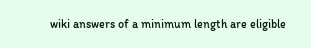wiki answers of a minimum length are eligible